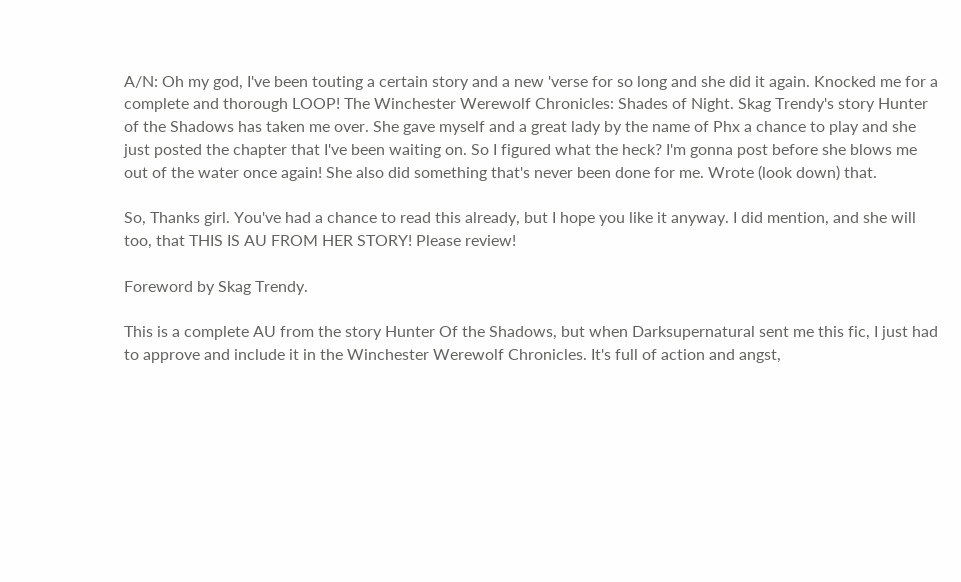A/N: Oh my god, I've been touting a certain story and a new 'verse for so long and she did it again. Knocked me for a complete and thorough LOOP! The Winchester Werewolf Chronicles: Shades of Night. Skag Trendy's story Hunter of the Shadows has taken me over. She gave myself and a great lady by the name of Phx a chance to play and she just posted the chapter that I've been waiting on. So I figured what the heck? I'm gonna post before she blows me out of the water once again! She also did something that's never been done for me. Wrote (look down) that.

So, Thanks girl. You've had a chance to read this already, but I hope you like it anyway. I did mention, and she will too, that THIS IS AU FROM HER STORY! Please review!

Foreword by Skag Trendy.

This is a complete AU from the story Hunter Of the Shadows, but when Darksupernatural sent me this fic, I just had to approve and include it in the Winchester Werewolf Chronicles. It's full of action and angst,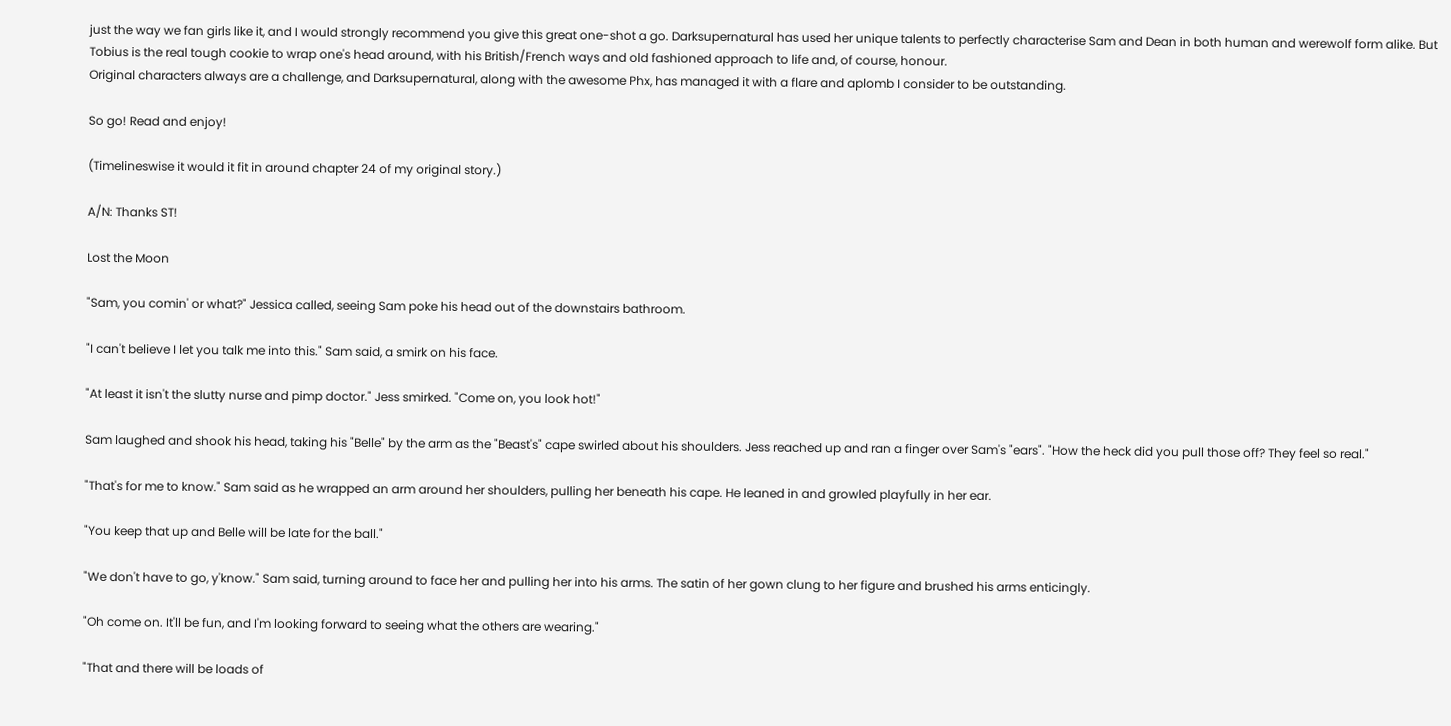just the way we fan girls like it, and I would strongly recommend you give this great one-shot a go. Darksupernatural has used her unique talents to perfectly characterise Sam and Dean in both human and werewolf form alike. But Tobius is the real tough cookie to wrap one's head around, with his British/French ways and old fashioned approach to life and, of course, honour.
Original characters always are a challenge, and Darksupernatural, along with the awesome Phx, has managed it with a flare and aplomb I consider to be outstanding.

So go! Read and enjoy!

(Timelineswise it would it fit in around chapter 24 of my original story.)

A/N: Thanks ST!

Lost the Moon

"Sam, you comin' or what?" Jessica called, seeing Sam poke his head out of the downstairs bathroom.

"I can't believe I let you talk me into this." Sam said, a smirk on his face.

"At least it isn't the slutty nurse and pimp doctor." Jess smirked. "Come on, you look hot!"

Sam laughed and shook his head, taking his "Belle" by the arm as the "Beast's" cape swirled about his shoulders. Jess reached up and ran a finger over Sam's "ears". "How the heck did you pull those off? They feel so real."

"That's for me to know." Sam said as he wrapped an arm around her shoulders, pulling her beneath his cape. He leaned in and growled playfully in her ear.

"You keep that up and Belle will be late for the ball."

"We don't have to go, y'know." Sam said, turning around to face her and pulling her into his arms. The satin of her gown clung to her figure and brushed his arms enticingly.

"Oh come on. It'll be fun, and I'm looking forward to seeing what the others are wearing."

"That and there will be loads of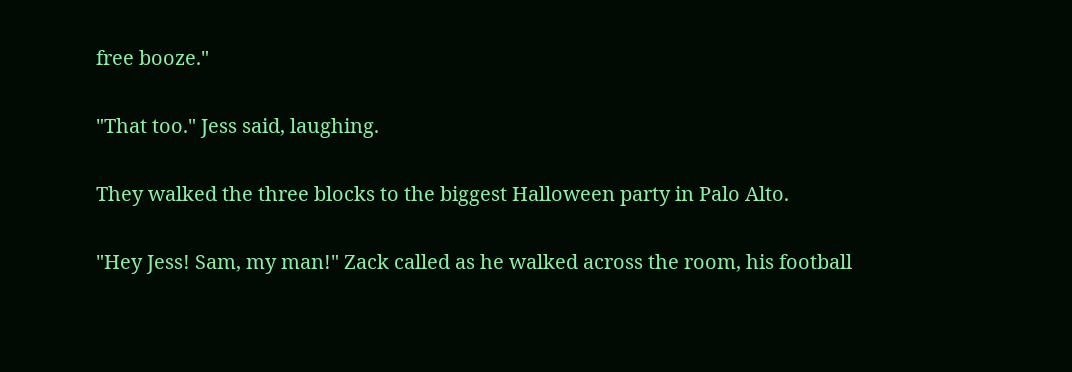free booze."

"That too." Jess said, laughing.

They walked the three blocks to the biggest Halloween party in Palo Alto.

"Hey Jess! Sam, my man!" Zack called as he walked across the room, his football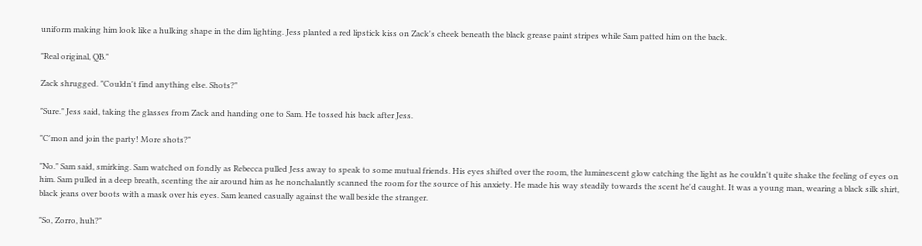uniform making him look like a hulking shape in the dim lighting. Jess planted a red lipstick kiss on Zack's cheek beneath the black grease paint stripes while Sam patted him on the back.

"Real original, QB."

Zack shrugged. "Couldn't find anything else. Shots?"

"Sure." Jess said, taking the glasses from Zack and handing one to Sam. He tossed his back after Jess.

"C'mon and join the party! More shots?"

"No." Sam said, smirking. Sam watched on fondly as Rebecca pulled Jess away to speak to some mutual friends. His eyes shifted over the room, the luminescent glow catching the light as he couldn't quite shake the feeling of eyes on him. Sam pulled in a deep breath, scenting the air around him as he nonchalantly scanned the room for the source of his anxiety. He made his way steadily towards the scent he'd caught. It was a young man, wearing a black silk shirt, black jeans over boots with a mask over his eyes. Sam leaned casually against the wall beside the stranger.

"So, Zorro, huh?"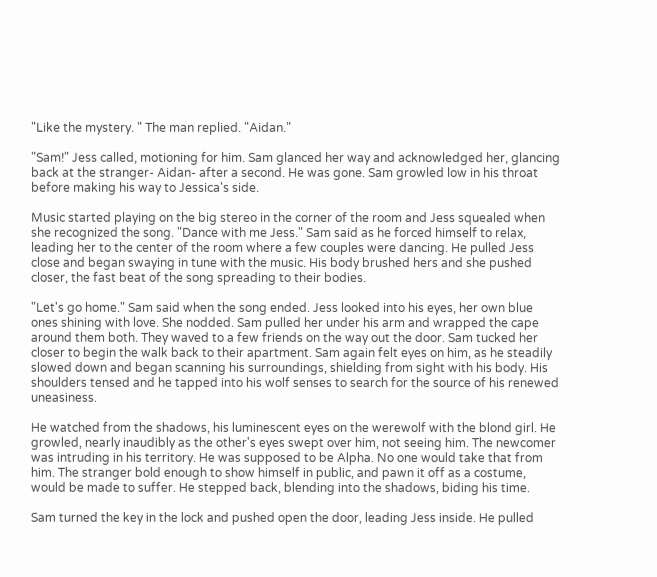"Like the mystery. " The man replied. "Aidan."

"Sam!" Jess called, motioning for him. Sam glanced her way and acknowledged her, glancing back at the stranger- Aidan- after a second. He was gone. Sam growled low in his throat before making his way to Jessica's side.

Music started playing on the big stereo in the corner of the room and Jess squealed when she recognized the song. "Dance with me Jess." Sam said as he forced himself to relax, leading her to the center of the room where a few couples were dancing. He pulled Jess close and began swaying in tune with the music. His body brushed hers and she pushed closer, the fast beat of the song spreading to their bodies.

"Let's go home." Sam said when the song ended. Jess looked into his eyes, her own blue ones shining with love. She nodded. Sam pulled her under his arm and wrapped the cape around them both. They waved to a few friends on the way out the door. Sam tucked her closer to begin the walk back to their apartment. Sam again felt eyes on him, as he steadily slowed down and began scanning his surroundings, shielding from sight with his body. His shoulders tensed and he tapped into his wolf senses to search for the source of his renewed uneasiness.

He watched from the shadows, his luminescent eyes on the werewolf with the blond girl. He growled, nearly inaudibly as the other's eyes swept over him, not seeing him. The newcomer was intruding in his territory. He was supposed to be Alpha. No one would take that from him. The stranger bold enough to show himself in public, and pawn it off as a costume, would be made to suffer. He stepped back, blending into the shadows, biding his time.

Sam turned the key in the lock and pushed open the door, leading Jess inside. He pulled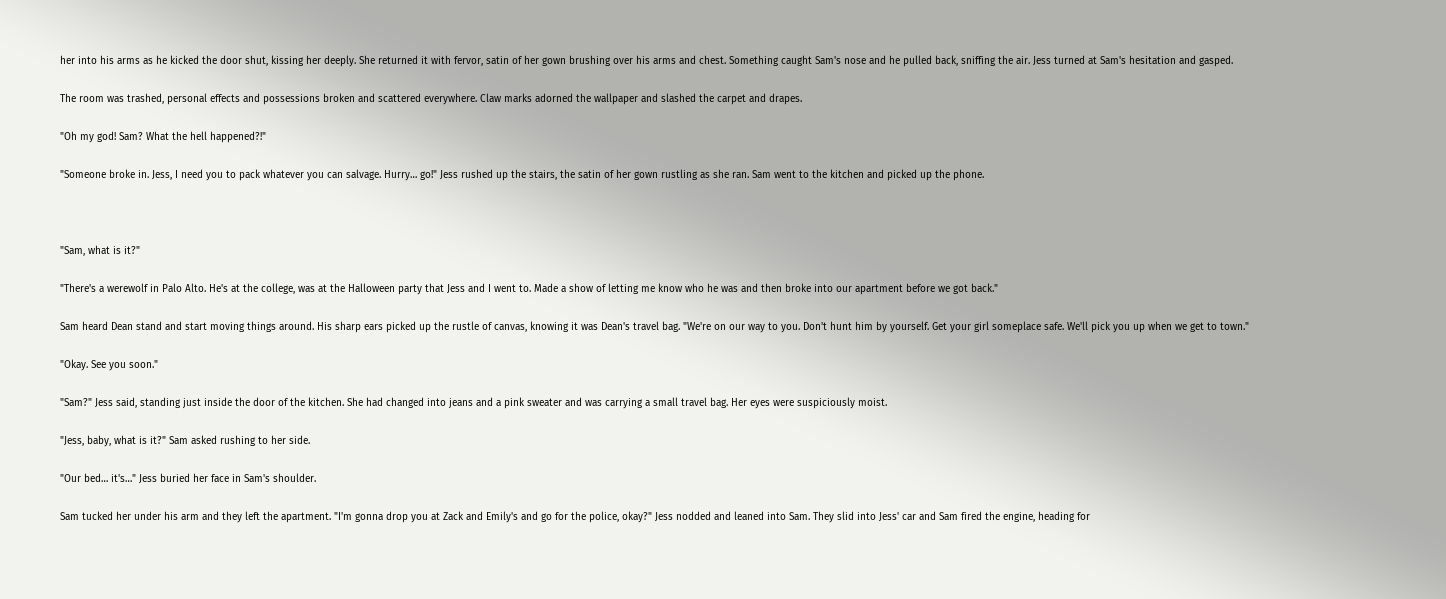her into his arms as he kicked the door shut, kissing her deeply. She returned it with fervor, satin of her gown brushing over his arms and chest. Something caught Sam's nose and he pulled back, sniffing the air. Jess turned at Sam's hesitation and gasped.

The room was trashed, personal effects and possessions broken and scattered everywhere. Claw marks adorned the wallpaper and slashed the carpet and drapes.

"Oh my god! Sam? What the hell happened?!"

"Someone broke in. Jess, I need you to pack whatever you can salvage. Hurry… go!" Jess rushed up the stairs, the satin of her gown rustling as she ran. Sam went to the kitchen and picked up the phone.



"Sam, what is it?"

"There's a werewolf in Palo Alto. He's at the college, was at the Halloween party that Jess and I went to. Made a show of letting me know who he was and then broke into our apartment before we got back."

Sam heard Dean stand and start moving things around. His sharp ears picked up the rustle of canvas, knowing it was Dean's travel bag. "We're on our way to you. Don't hunt him by yourself. Get your girl someplace safe. We'll pick you up when we get to town."

"Okay. See you soon."

"Sam?" Jess said, standing just inside the door of the kitchen. She had changed into jeans and a pink sweater and was carrying a small travel bag. Her eyes were suspiciously moist.

"Jess, baby, what is it?" Sam asked rushing to her side.

"Our bed… it's…" Jess buried her face in Sam's shoulder.

Sam tucked her under his arm and they left the apartment. "I'm gonna drop you at Zack and Emily's and go for the police, okay?" Jess nodded and leaned into Sam. They slid into Jess' car and Sam fired the engine, heading for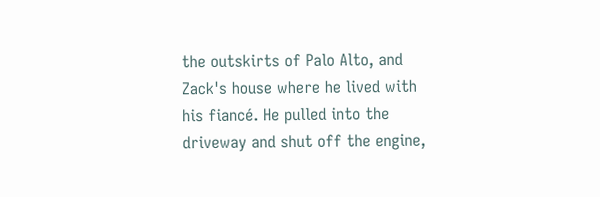the outskirts of Palo Alto, and Zack's house where he lived with his fiancé. He pulled into the driveway and shut off the engine,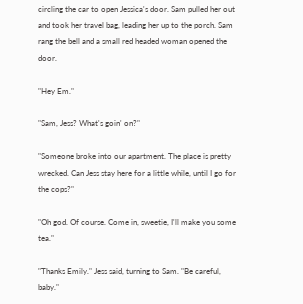circling the car to open Jessica's door. Sam pulled her out and took her travel bag, leading her up to the porch. Sam rang the bell and a small red headed woman opened the door.

"Hey Em."

"Sam, Jess? What's goin' on?"

"Someone broke into our apartment. The place is pretty wrecked. Can Jess stay here for a little while, until I go for the cops?"

"Oh god. Of course. Come in, sweetie, I'll make you some tea."

"Thanks Emily." Jess said, turning to Sam. "Be careful, baby."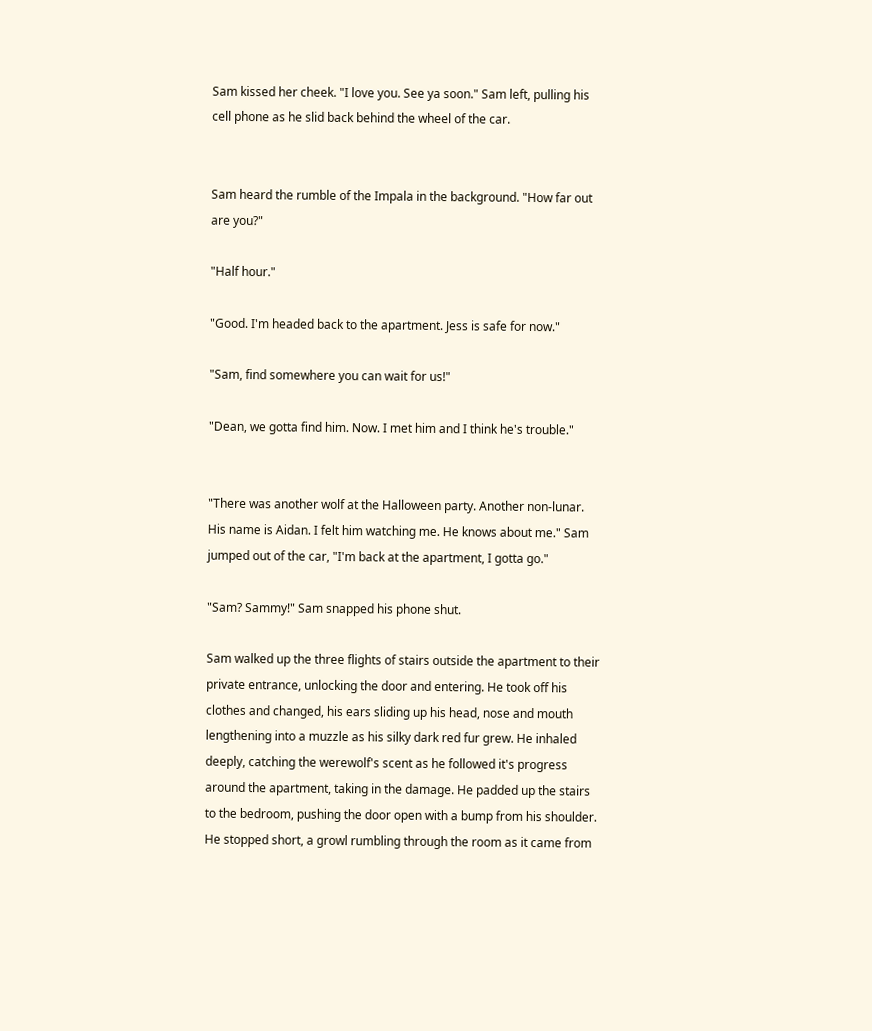Sam kissed her cheek. "I love you. See ya soon." Sam left, pulling his cell phone as he slid back behind the wheel of the car.


Sam heard the rumble of the Impala in the background. "How far out are you?"

"Half hour."

"Good. I'm headed back to the apartment. Jess is safe for now."

"Sam, find somewhere you can wait for us!"

"Dean, we gotta find him. Now. I met him and I think he's trouble."


"There was another wolf at the Halloween party. Another non-lunar. His name is Aidan. I felt him watching me. He knows about me." Sam jumped out of the car, "I'm back at the apartment, I gotta go."

"Sam? Sammy!" Sam snapped his phone shut.

Sam walked up the three flights of stairs outside the apartment to their private entrance, unlocking the door and entering. He took off his clothes and changed, his ears sliding up his head, nose and mouth lengthening into a muzzle as his silky dark red fur grew. He inhaled deeply, catching the werewolf's scent as he followed it's progress around the apartment, taking in the damage. He padded up the stairs to the bedroom, pushing the door open with a bump from his shoulder. He stopped short, a growl rumbling through the room as it came from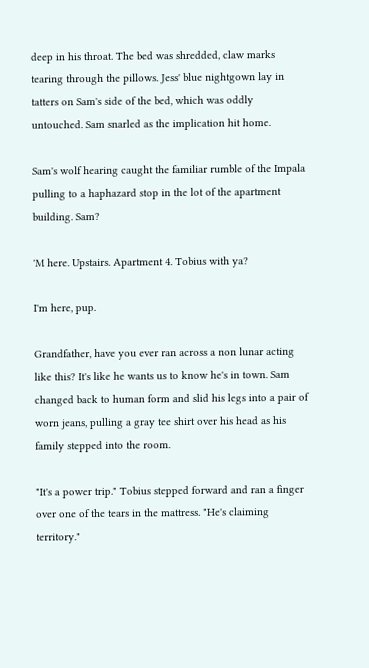deep in his throat. The bed was shredded, claw marks tearing through the pillows. Jess' blue nightgown lay in tatters on Sam's side of the bed, which was oddly untouched. Sam snarled as the implication hit home.

Sam's wolf hearing caught the familiar rumble of the Impala pulling to a haphazard stop in the lot of the apartment building. Sam?

'M here. Upstairs. Apartment 4. Tobius with ya?

I'm here, pup.

Grandfather, have you ever ran across a non lunar acting like this? It's like he wants us to know he's in town. Sam changed back to human form and slid his legs into a pair of worn jeans, pulling a gray tee shirt over his head as his family stepped into the room.

"It's a power trip." Tobius stepped forward and ran a finger over one of the tears in the mattress. "He's claiming territory."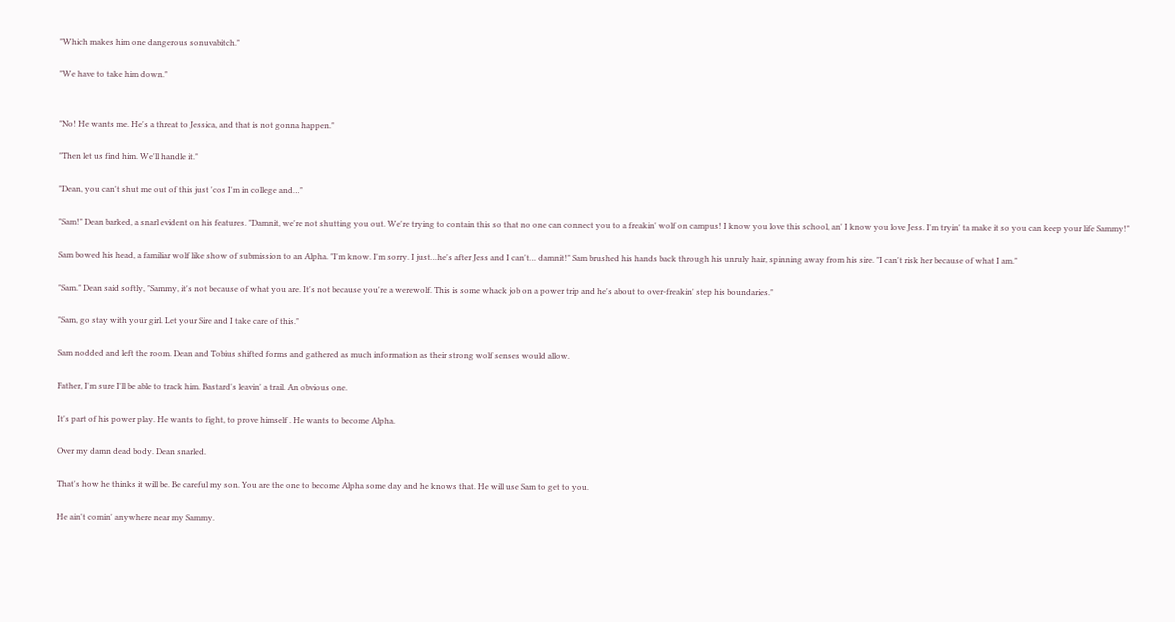"Which makes him one dangerous sonuvabitch."

"We have to take him down."


"No! He wants me. He's a threat to Jessica, and that is not gonna happen."

"Then let us find him. We'll handle it."

"Dean, you can't shut me out of this just 'cos I'm in college and…"

"Sam!" Dean barked, a snarl evident on his features. "Damnit, we're not shutting you out. We're trying to contain this so that no one can connect you to a freakin' wolf on campus! I know you love this school, an' I know you love Jess. I'm tryin' ta make it so you can keep your life Sammy!"

Sam bowed his head, a familiar wolf like show of submission to an Alpha. "I'm know. I'm sorry. I just…he's after Jess and I can't… damnit!" Sam brushed his hands back through his unruly hair, spinning away from his sire. "I can't risk her because of what I am."

"Sam." Dean said softly, "Sammy, it's not because of what you are. It's not because you're a werewolf. This is some whack job on a power trip and he's about to over-freakin' step his boundaries."

"Sam, go stay with your girl. Let your Sire and I take care of this."

Sam nodded and left the room. Dean and Tobius shifted forms and gathered as much information as their strong wolf senses would allow.

Father, I'm sure I'll be able to track him. Bastard's leavin' a trail. An obvious one.

It's part of his power play. He wants to fight, to prove himself . He wants to become Alpha.

Over my damn dead body. Dean snarled.

That's how he thinks it will be. Be careful my son. You are the one to become Alpha some day and he knows that. He will use Sam to get to you.

He ain't comin' anywhere near my Sammy.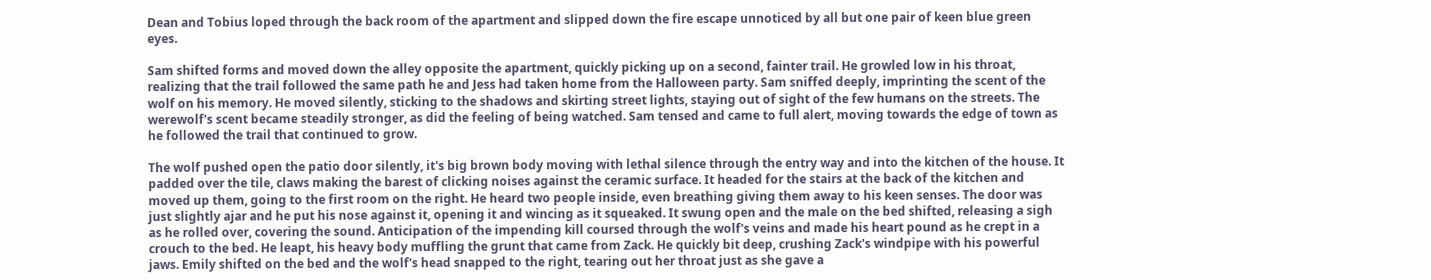Dean and Tobius loped through the back room of the apartment and slipped down the fire escape unnoticed by all but one pair of keen blue green eyes.

Sam shifted forms and moved down the alley opposite the apartment, quickly picking up on a second, fainter trail. He growled low in his throat, realizing that the trail followed the same path he and Jess had taken home from the Halloween party. Sam sniffed deeply, imprinting the scent of the wolf on his memory. He moved silently, sticking to the shadows and skirting street lights, staying out of sight of the few humans on the streets. The werewolf's scent became steadily stronger, as did the feeling of being watched. Sam tensed and came to full alert, moving towards the edge of town as he followed the trail that continued to grow.

The wolf pushed open the patio door silently, it's big brown body moving with lethal silence through the entry way and into the kitchen of the house. It padded over the tile, claws making the barest of clicking noises against the ceramic surface. It headed for the stairs at the back of the kitchen and moved up them, going to the first room on the right. He heard two people inside, even breathing giving them away to his keen senses. The door was just slightly ajar and he put his nose against it, opening it and wincing as it squeaked. It swung open and the male on the bed shifted, releasing a sigh as he rolled over, covering the sound. Anticipation of the impending kill coursed through the wolf's veins and made his heart pound as he crept in a crouch to the bed. He leapt, his heavy body muffling the grunt that came from Zack. He quickly bit deep, crushing Zack's windpipe with his powerful jaws. Emily shifted on the bed and the wolf's head snapped to the right, tearing out her throat just as she gave a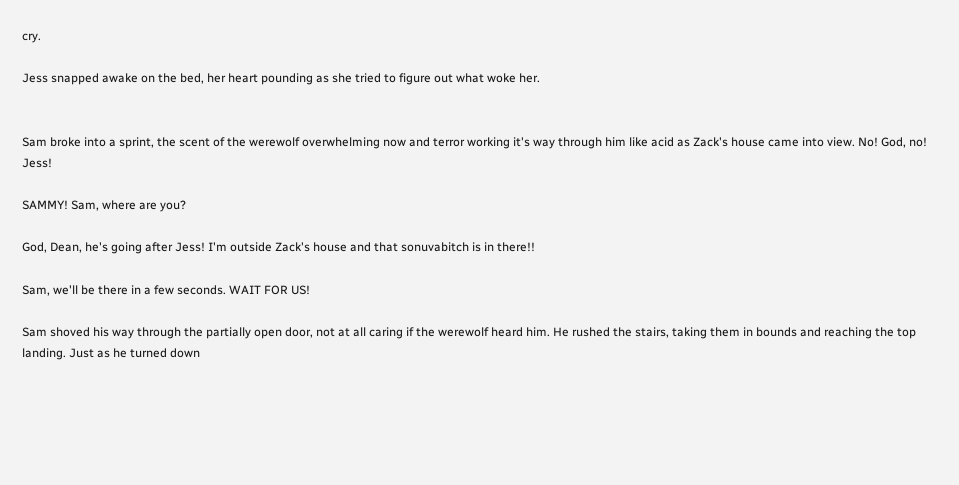cry.

Jess snapped awake on the bed, her heart pounding as she tried to figure out what woke her.


Sam broke into a sprint, the scent of the werewolf overwhelming now and terror working it's way through him like acid as Zack's house came into view. No! God, no! Jess!

SAMMY! Sam, where are you?

God, Dean, he's going after Jess! I'm outside Zack's house and that sonuvabitch is in there!!

Sam, we'll be there in a few seconds. WAIT FOR US!

Sam shoved his way through the partially open door, not at all caring if the werewolf heard him. He rushed the stairs, taking them in bounds and reaching the top landing. Just as he turned down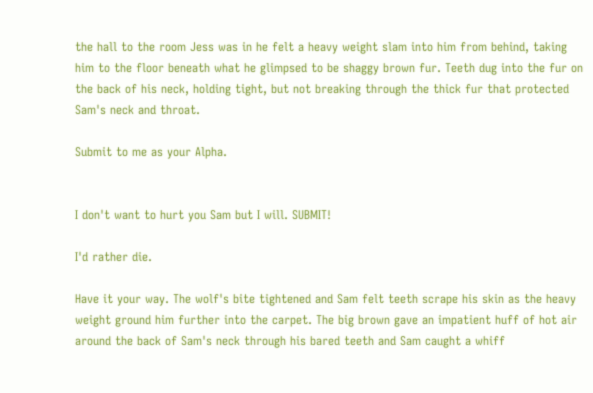the hall to the room Jess was in he felt a heavy weight slam into him from behind, taking him to the floor beneath what he glimpsed to be shaggy brown fur. Teeth dug into the fur on the back of his neck, holding tight, but not breaking through the thick fur that protected Sam's neck and throat.

Submit to me as your Alpha.


I don't want to hurt you Sam but I will. SUBMIT!

I'd rather die.

Have it your way. The wolf's bite tightened and Sam felt teeth scrape his skin as the heavy weight ground him further into the carpet. The big brown gave an impatient huff of hot air around the back of Sam's neck through his bared teeth and Sam caught a whiff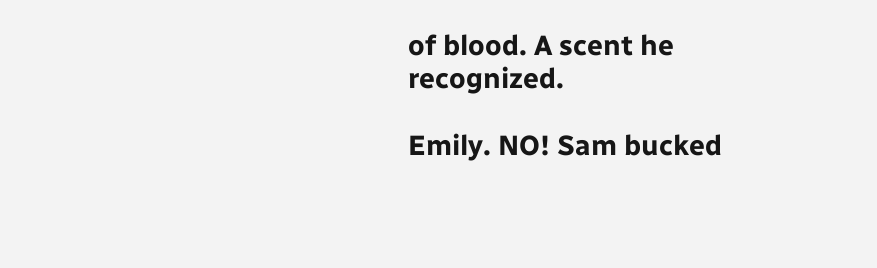of blood. A scent he recognized.

Emily. NO! Sam bucked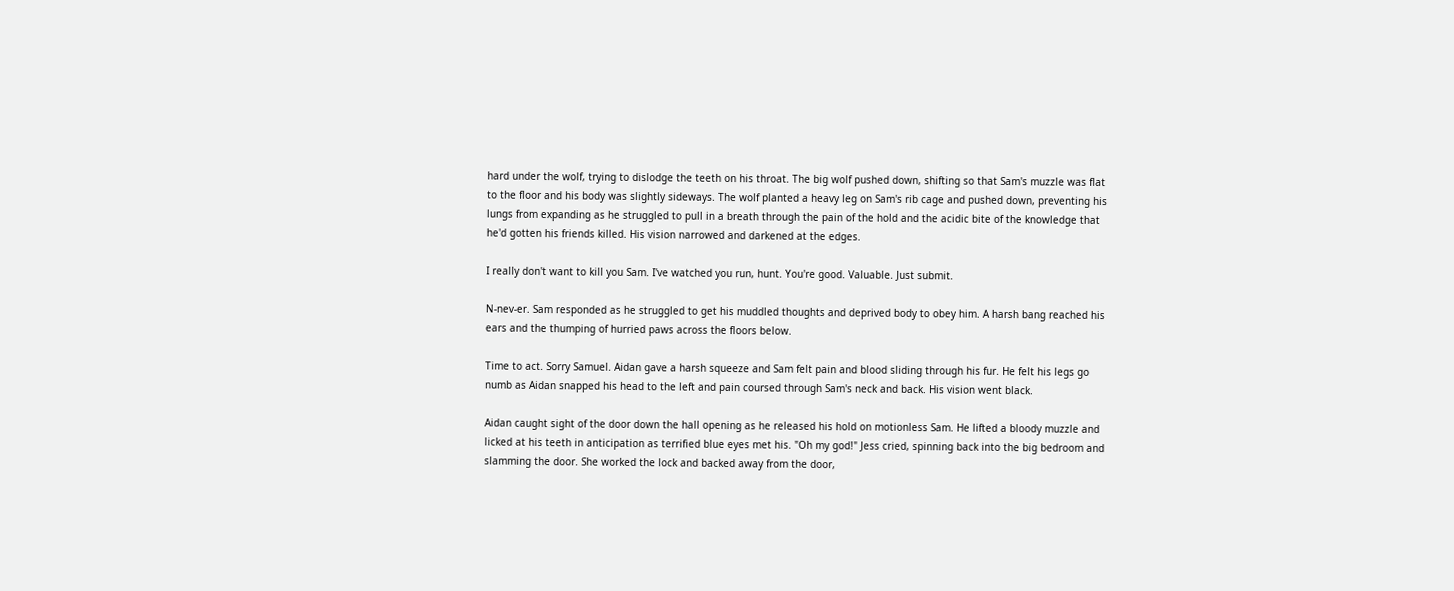hard under the wolf, trying to dislodge the teeth on his throat. The big wolf pushed down, shifting so that Sam's muzzle was flat to the floor and his body was slightly sideways. The wolf planted a heavy leg on Sam's rib cage and pushed down, preventing his lungs from expanding as he struggled to pull in a breath through the pain of the hold and the acidic bite of the knowledge that he'd gotten his friends killed. His vision narrowed and darkened at the edges.

I really don't want to kill you Sam. I've watched you run, hunt. You're good. Valuable. Just submit.

N-nev-er. Sam responded as he struggled to get his muddled thoughts and deprived body to obey him. A harsh bang reached his ears and the thumping of hurried paws across the floors below.

Time to act. Sorry Samuel. Aidan gave a harsh squeeze and Sam felt pain and blood sliding through his fur. He felt his legs go numb as Aidan snapped his head to the left and pain coursed through Sam's neck and back. His vision went black.

Aidan caught sight of the door down the hall opening as he released his hold on motionless Sam. He lifted a bloody muzzle and licked at his teeth in anticipation as terrified blue eyes met his. "Oh my god!" Jess cried, spinning back into the big bedroom and slamming the door. She worked the lock and backed away from the door,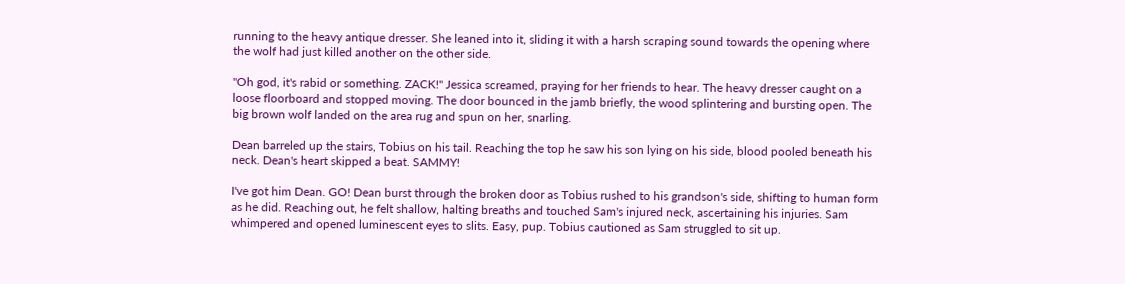running to the heavy antique dresser. She leaned into it, sliding it with a harsh scraping sound towards the opening where the wolf had just killed another on the other side.

"Oh god, it's rabid or something. ZACK!" Jessica screamed, praying for her friends to hear. The heavy dresser caught on a loose floorboard and stopped moving. The door bounced in the jamb briefly, the wood splintering and bursting open. The big brown wolf landed on the area rug and spun on her, snarling.

Dean barreled up the stairs, Tobius on his tail. Reaching the top he saw his son lying on his side, blood pooled beneath his neck. Dean's heart skipped a beat. SAMMY!

I've got him Dean. GO! Dean burst through the broken door as Tobius rushed to his grandson's side, shifting to human form as he did. Reaching out, he felt shallow, halting breaths and touched Sam's injured neck, ascertaining his injuries. Sam whimpered and opened luminescent eyes to slits. Easy, pup. Tobius cautioned as Sam struggled to sit up.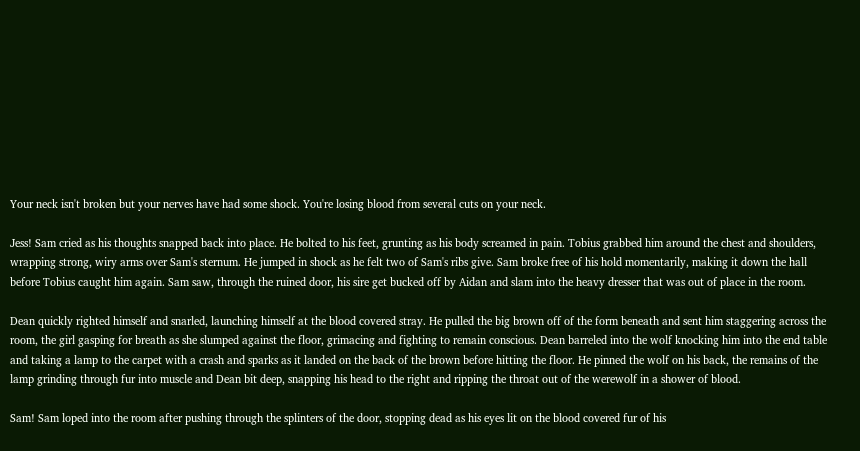Your neck isn't broken but your nerves have had some shock. You're losing blood from several cuts on your neck.

Jess! Sam cried as his thoughts snapped back into place. He bolted to his feet, grunting as his body screamed in pain. Tobius grabbed him around the chest and shoulders, wrapping strong, wiry arms over Sam's sternum. He jumped in shock as he felt two of Sam's ribs give. Sam broke free of his hold momentarily, making it down the hall before Tobius caught him again. Sam saw, through the ruined door, his sire get bucked off by Aidan and slam into the heavy dresser that was out of place in the room.

Dean quickly righted himself and snarled, launching himself at the blood covered stray. He pulled the big brown off of the form beneath and sent him staggering across the room, the girl gasping for breath as she slumped against the floor, grimacing and fighting to remain conscious. Dean barreled into the wolf knocking him into the end table and taking a lamp to the carpet with a crash and sparks as it landed on the back of the brown before hitting the floor. He pinned the wolf on his back, the remains of the lamp grinding through fur into muscle and Dean bit deep, snapping his head to the right and ripping the throat out of the werewolf in a shower of blood.

Sam! Sam loped into the room after pushing through the splinters of the door, stopping dead as his eyes lit on the blood covered fur of his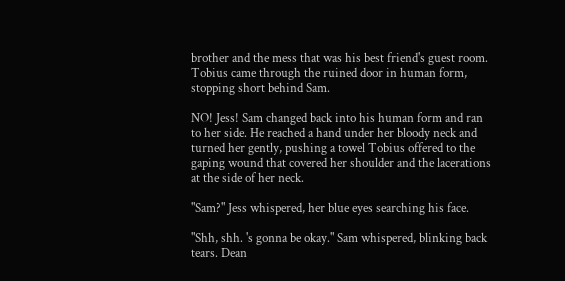brother and the mess that was his best friend's guest room. Tobius came through the ruined door in human form, stopping short behind Sam.

NO! Jess! Sam changed back into his human form and ran to her side. He reached a hand under her bloody neck and turned her gently, pushing a towel Tobius offered to the gaping wound that covered her shoulder and the lacerations at the side of her neck.

"Sam?" Jess whispered, her blue eyes searching his face.

"Shh, shh. 's gonna be okay." Sam whispered, blinking back tears. Dean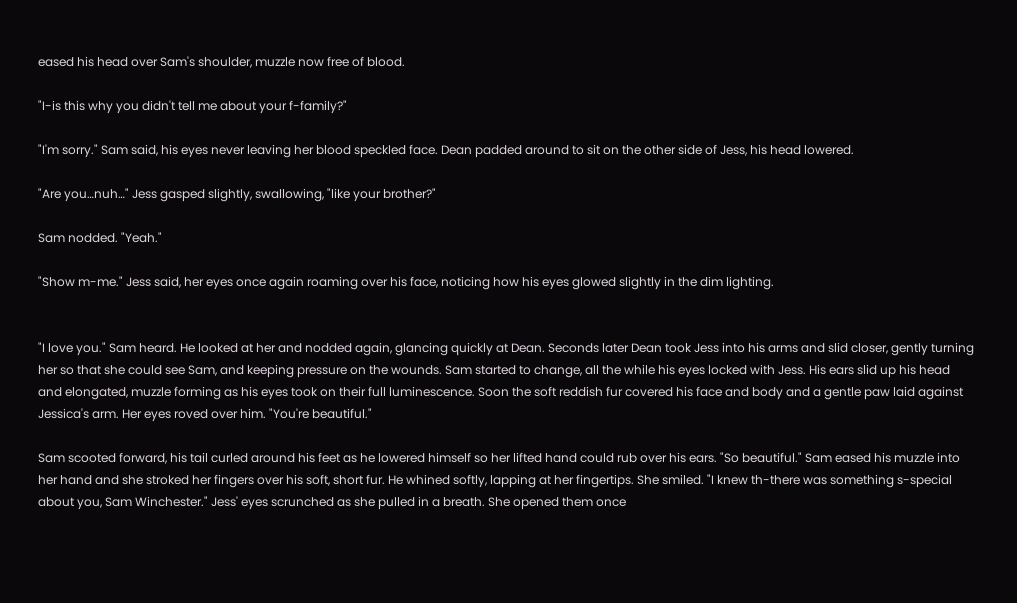eased his head over Sam's shoulder, muzzle now free of blood.

"I-is this why you didn't tell me about your f-family?"

"I'm sorry." Sam said, his eyes never leaving her blood speckled face. Dean padded around to sit on the other side of Jess, his head lowered.

"Are you…nuh…" Jess gasped slightly, swallowing, "like your brother?"

Sam nodded. "Yeah."

"Show m-me." Jess said, her eyes once again roaming over his face, noticing how his eyes glowed slightly in the dim lighting.


"I love you." Sam heard. He looked at her and nodded again, glancing quickly at Dean. Seconds later Dean took Jess into his arms and slid closer, gently turning her so that she could see Sam, and keeping pressure on the wounds. Sam started to change, all the while his eyes locked with Jess. His ears slid up his head and elongated, muzzle forming as his eyes took on their full luminescence. Soon the soft reddish fur covered his face and body and a gentle paw laid against Jessica's arm. Her eyes roved over him. "You're beautiful."

Sam scooted forward, his tail curled around his feet as he lowered himself so her lifted hand could rub over his ears. "So beautiful." Sam eased his muzzle into her hand and she stroked her fingers over his soft, short fur. He whined softly, lapping at her fingertips. She smiled. "I knew th-there was something s-special about you, Sam Winchester." Jess' eyes scrunched as she pulled in a breath. She opened them once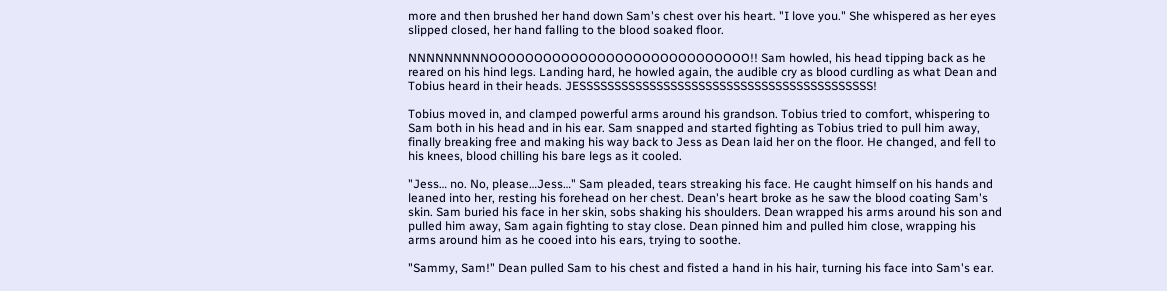more and then brushed her hand down Sam's chest over his heart. "I love you." She whispered as her eyes slipped closed, her hand falling to the blood soaked floor.

NNNNNNNNNOOOOOOOOOOOOOOOOOOOOOOOOOOOOO!! Sam howled, his head tipping back as he reared on his hind legs. Landing hard, he howled again, the audible cry as blood curdling as what Dean and Tobius heard in their heads. JESSSSSSSSSSSSSSSSSSSSSSSSSSSSSSSSSSSSSSSSSS!

Tobius moved in, and clamped powerful arms around his grandson. Tobius tried to comfort, whispering to Sam both in his head and in his ear. Sam snapped and started fighting as Tobius tried to pull him away, finally breaking free and making his way back to Jess as Dean laid her on the floor. He changed, and fell to his knees, blood chilling his bare legs as it cooled.

"Jess… no. No, please…Jess…" Sam pleaded, tears streaking his face. He caught himself on his hands and leaned into her, resting his forehead on her chest. Dean's heart broke as he saw the blood coating Sam's skin. Sam buried his face in her skin, sobs shaking his shoulders. Dean wrapped his arms around his son and pulled him away, Sam again fighting to stay close. Dean pinned him and pulled him close, wrapping his arms around him as he cooed into his ears, trying to soothe.

"Sammy, Sam!" Dean pulled Sam to his chest and fisted a hand in his hair, turning his face into Sam's ear.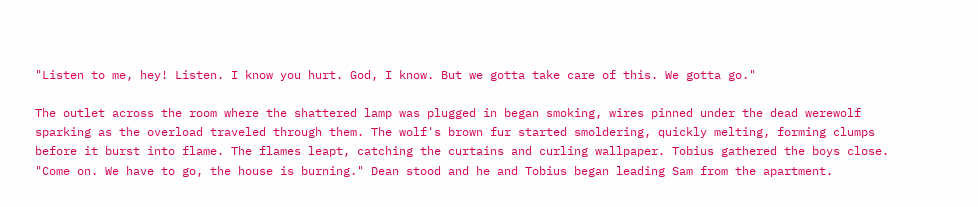"Listen to me, hey! Listen. I know you hurt. God, I know. But we gotta take care of this. We gotta go."

The outlet across the room where the shattered lamp was plugged in began smoking, wires pinned under the dead werewolf sparking as the overload traveled through them. The wolf's brown fur started smoldering, quickly melting, forming clumps before it burst into flame. The flames leapt, catching the curtains and curling wallpaper. Tobius gathered the boys close. "Come on. We have to go, the house is burning." Dean stood and he and Tobius began leading Sam from the apartment.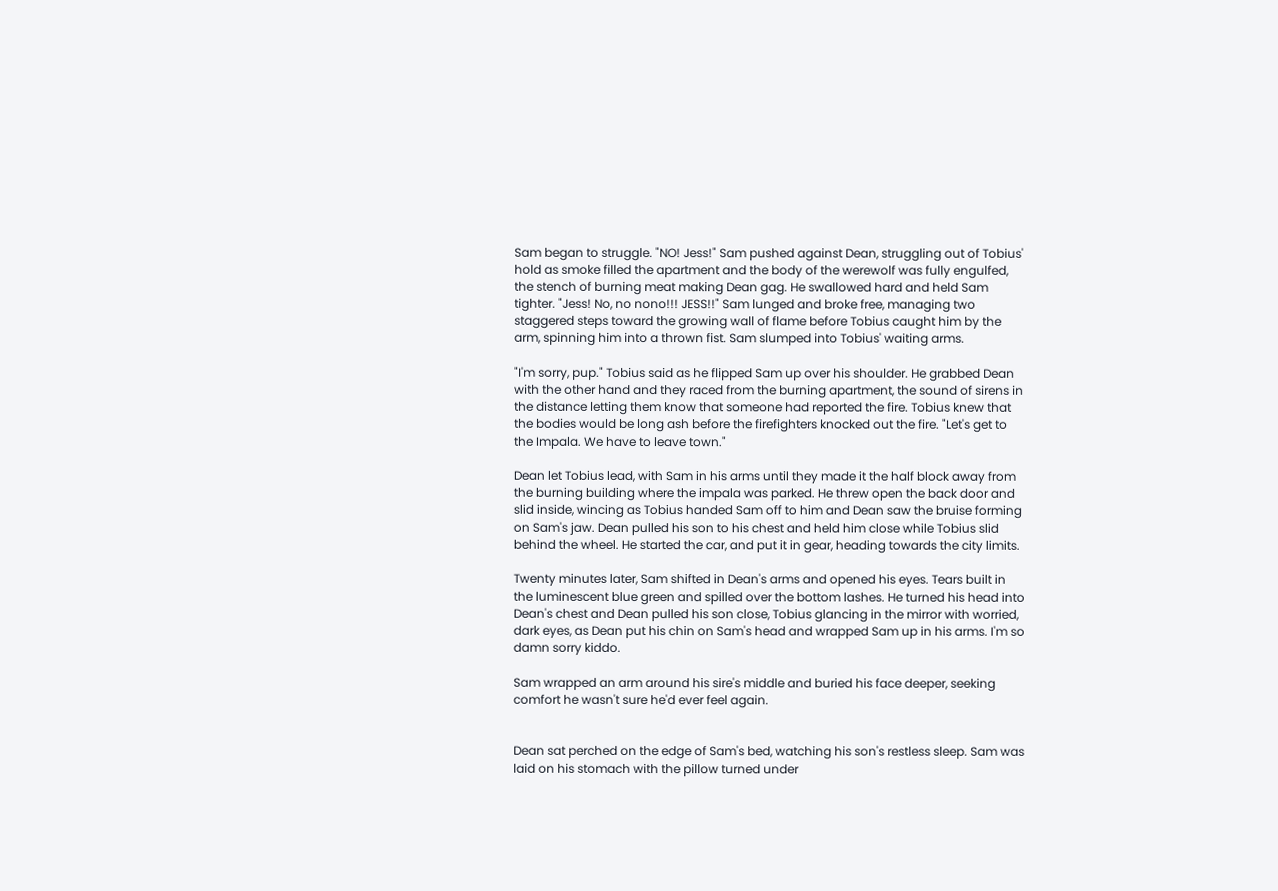Sam began to struggle. "NO! Jess!" Sam pushed against Dean, struggling out of Tobius' hold as smoke filled the apartment and the body of the werewolf was fully engulfed, the stench of burning meat making Dean gag. He swallowed hard and held Sam tighter. "Jess! No, no nono!!! JESS!!" Sam lunged and broke free, managing two staggered steps toward the growing wall of flame before Tobius caught him by the arm, spinning him into a thrown fist. Sam slumped into Tobius' waiting arms.

"I'm sorry, pup." Tobius said as he flipped Sam up over his shoulder. He grabbed Dean with the other hand and they raced from the burning apartment, the sound of sirens in the distance letting them know that someone had reported the fire. Tobius knew that the bodies would be long ash before the firefighters knocked out the fire. "Let's get to the Impala. We have to leave town."

Dean let Tobius lead, with Sam in his arms until they made it the half block away from the burning building where the impala was parked. He threw open the back door and slid inside, wincing as Tobius handed Sam off to him and Dean saw the bruise forming on Sam's jaw. Dean pulled his son to his chest and held him close while Tobius slid behind the wheel. He started the car, and put it in gear, heading towards the city limits.

Twenty minutes later, Sam shifted in Dean's arms and opened his eyes. Tears built in the luminescent blue green and spilled over the bottom lashes. He turned his head into Dean's chest and Dean pulled his son close, Tobius glancing in the mirror with worried, dark eyes, as Dean put his chin on Sam's head and wrapped Sam up in his arms. I'm so damn sorry kiddo.

Sam wrapped an arm around his sire's middle and buried his face deeper, seeking comfort he wasn't sure he'd ever feel again.


Dean sat perched on the edge of Sam's bed, watching his son's restless sleep. Sam was laid on his stomach with the pillow turned under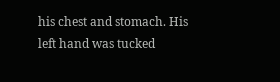his chest and stomach. His left hand was tucked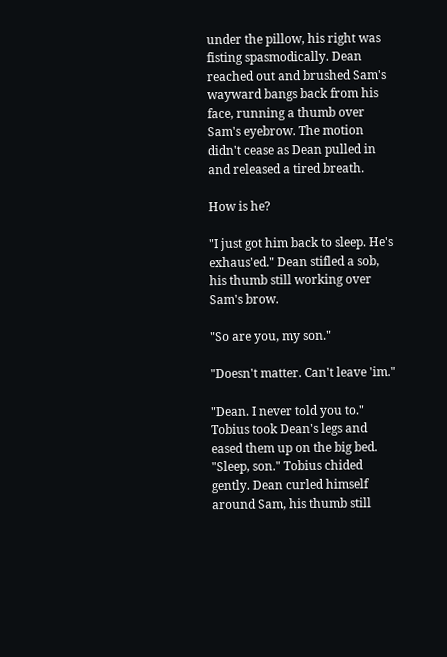under the pillow, his right was fisting spasmodically. Dean reached out and brushed Sam's wayward bangs back from his face, running a thumb over Sam's eyebrow. The motion didn't cease as Dean pulled in and released a tired breath.

How is he?

"I just got him back to sleep. He's exhaus'ed." Dean stifled a sob, his thumb still working over Sam's brow.

"So are you, my son."

"Doesn't matter. Can't leave 'im."

"Dean. I never told you to." Tobius took Dean's legs and eased them up on the big bed. "Sleep, son." Tobius chided gently. Dean curled himself around Sam, his thumb still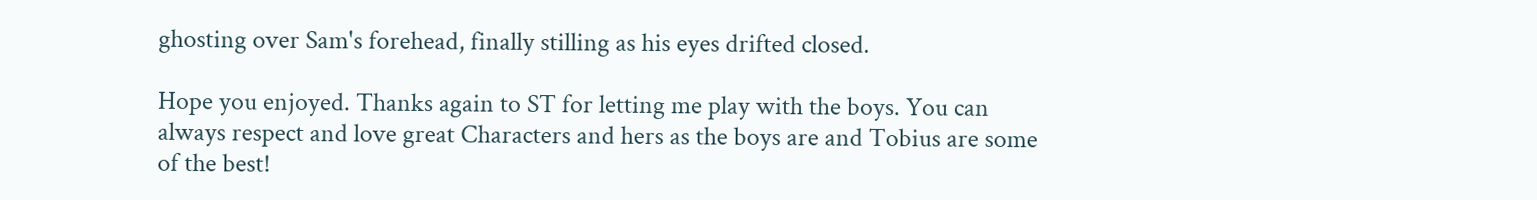ghosting over Sam's forehead, finally stilling as his eyes drifted closed.

Hope you enjoyed. Thanks again to ST for letting me play with the boys. You can always respect and love great Characters and hers as the boys are and Tobius are some of the best!